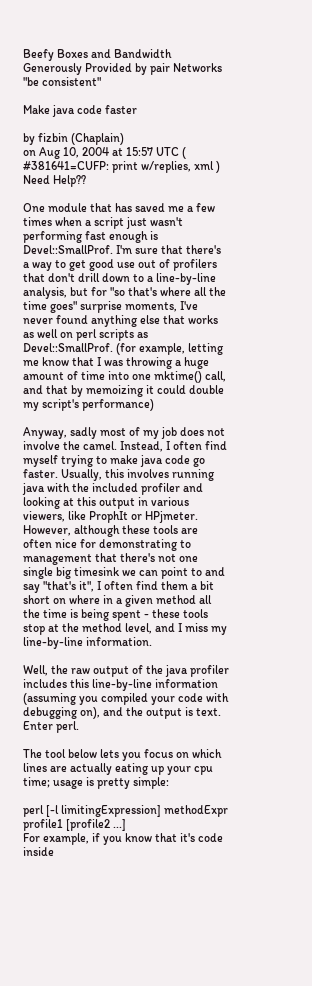Beefy Boxes and Bandwidth Generously Provided by pair Networks
"be consistent"

Make java code faster

by fizbin (Chaplain)
on Aug 10, 2004 at 15:57 UTC ( #381641=CUFP: print w/replies, xml ) Need Help??

One module that has saved me a few times when a script just wasn't performing fast enough is Devel::SmallProf. I'm sure that there's a way to get good use out of profilers that don't drill down to a line-by-line analysis, but for "so that's where all the time goes" surprise moments, I've never found anything else that works as well on perl scripts as Devel::SmallProf. (for example, letting me know that I was throwing a huge amount of time into one mktime() call, and that by memoizing it could double my script's performance)

Anyway, sadly most of my job does not involve the camel. Instead, I often find myself trying to make java code go faster. Usually, this involves running java with the included profiler and looking at this output in various viewers, like ProphIt or HPjmeter. However, although these tools are often nice for demonstrating to management that there's not one single big timesink we can point to and say "that's it", I often find them a bit short on where in a given method all the time is being spent - these tools stop at the method level, and I miss my line-by-line information.

Well, the raw output of the java profiler includes this line-by-line information (assuming you compiled your code with debugging on), and the output is text. Enter perl.

The tool below lets you focus on which lines are actually eating up your cpu time; usage is pretty simple:

perl [-l limitingExpression] methodExpr profile1 [profile2 ...]
For example, if you know that it's code inside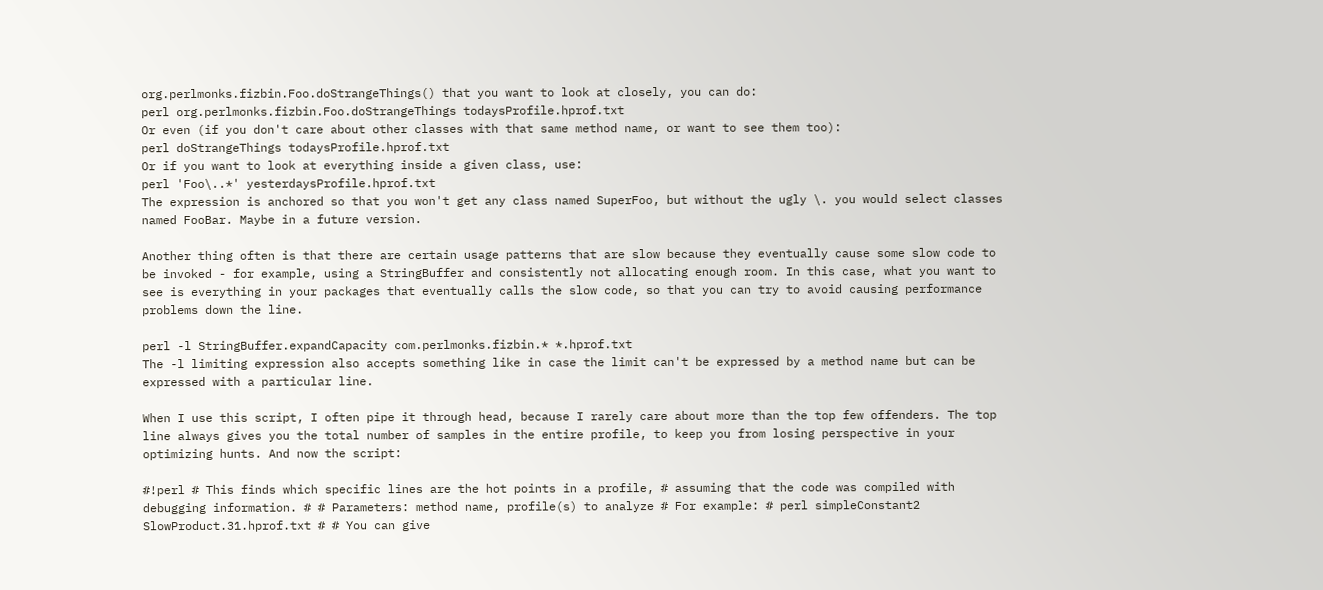org.perlmonks.fizbin.Foo.doStrangeThings() that you want to look at closely, you can do:
perl org.perlmonks.fizbin.Foo.doStrangeThings todaysProfile.hprof.txt
Or even (if you don't care about other classes with that same method name, or want to see them too):
perl doStrangeThings todaysProfile.hprof.txt
Or if you want to look at everything inside a given class, use:
perl 'Foo\..*' yesterdaysProfile.hprof.txt
The expression is anchored so that you won't get any class named SuperFoo, but without the ugly \. you would select classes named FooBar. Maybe in a future version.

Another thing often is that there are certain usage patterns that are slow because they eventually cause some slow code to be invoked - for example, using a StringBuffer and consistently not allocating enough room. In this case, what you want to see is everything in your packages that eventually calls the slow code, so that you can try to avoid causing performance problems down the line.

perl -l StringBuffer.expandCapacity com.perlmonks.fizbin.* *.hprof.txt
The -l limiting expression also accepts something like in case the limit can't be expressed by a method name but can be expressed with a particular line.

When I use this script, I often pipe it through head, because I rarely care about more than the top few offenders. The top line always gives you the total number of samples in the entire profile, to keep you from losing perspective in your optimizing hunts. And now the script:

#!perl # This finds which specific lines are the hot points in a profile, # assuming that the code was compiled with debugging information. # # Parameters: method name, profile(s) to analyze # For example: # perl simpleConstant2 SlowProduct.31.hprof.txt # # You can give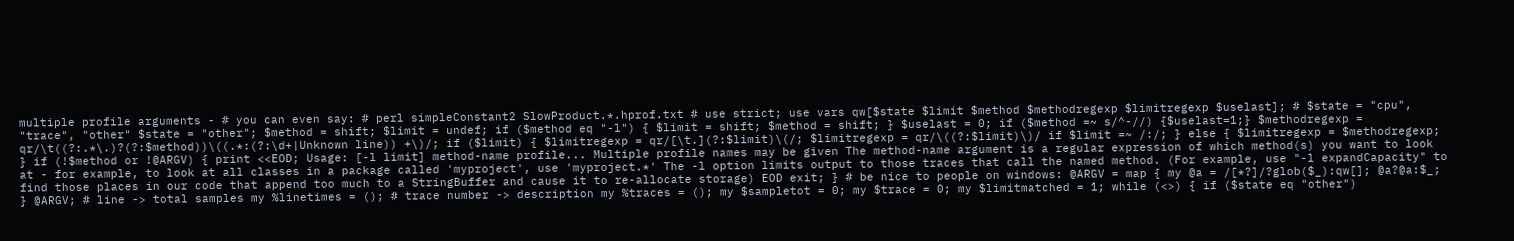multiple profile arguments - # you can even say: # perl simpleConstant2 SlowProduct.*.hprof.txt # use strict; use vars qw[$state $limit $method $methodregexp $limitregexp $uselast]; # $state = "cpu", "trace", "other" $state = "other"; $method = shift; $limit = undef; if ($method eq "-l") { $limit = shift; $method = shift; } $uselast = 0; if ($method =~ s/^-//) {$uselast=1;} $methodregexp = qr/\t((?:.*\.)?(?:$method))\((.*:(?:\d+|Unknown line)) +\)/; if ($limit) { $limitregexp = qr/[\t.](?:$limit)\(/; $limitregexp = qr/\((?:$limit)\)/ if $limit =~ /:/; } else { $limitregexp = $methodregexp; } if (!$method or !@ARGV) { print <<EOD; Usage: [-l limit] method-name profile... Multiple profile names may be given The method-name argument is a regular expression of which method(s) you want to look at - for example, to look at all classes in a package called 'myproject', use 'myproject.*' The -l option limits output to those traces that call the named method. (For example, use "-l expandCapacity" to find those places in our code that append too much to a StringBuffer and cause it to re-allocate storage) EOD exit; } # be nice to people on windows: @ARGV = map { my @a = /[*?]/?glob($_):qw[]; @a?@a:$_; } @ARGV; # line -> total samples my %linetimes = (); # trace number -> description my %traces = (); my $sampletot = 0; my $trace = 0; my $limitmatched = 1; while (<>) { if ($state eq "other")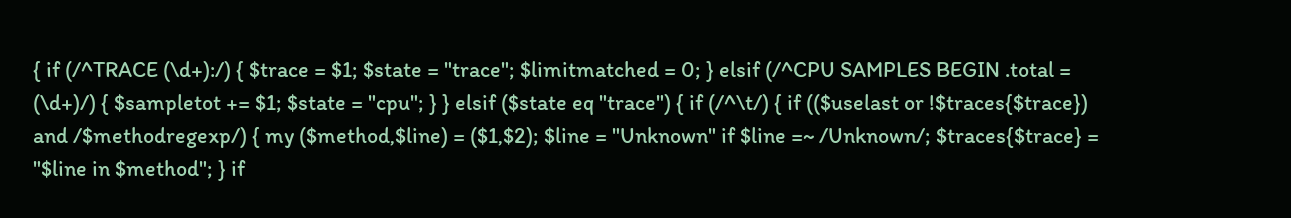{ if (/^TRACE (\d+):/) { $trace = $1; $state = "trace"; $limitmatched = 0; } elsif (/^CPU SAMPLES BEGIN .total = (\d+)/) { $sampletot += $1; $state = "cpu"; } } elsif ($state eq "trace") { if (/^\t/) { if (($uselast or !$traces{$trace}) and /$methodregexp/) { my ($method,$line) = ($1,$2); $line = "Unknown" if $line =~ /Unknown/; $traces{$trace} = "$line in $method"; } if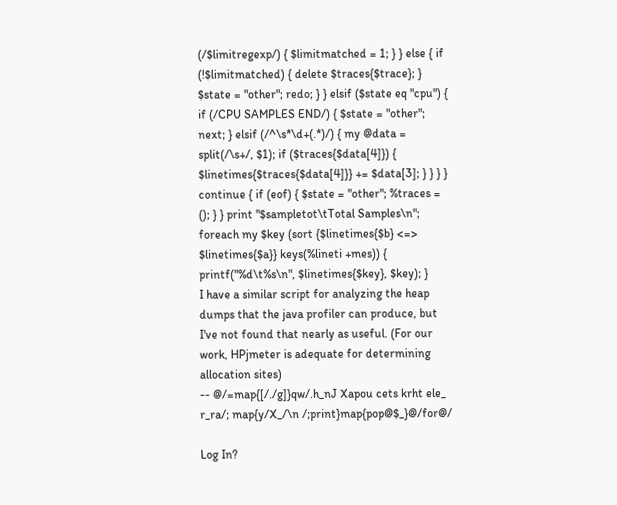(/$limitregexp/) { $limitmatched = 1; } } else { if (!$limitmatched) { delete $traces{$trace}; } $state = "other"; redo; } } elsif ($state eq "cpu") { if (/CPU SAMPLES END/) { $state = "other"; next; } elsif (/^\s*\d+(.*)/) { my @data = split(/\s+/, $1); if ($traces{$data[4]}) { $linetimes{$traces{$data[4]}} += $data[3]; } } } } continue { if (eof) { $state = "other"; %traces = (); } } print "$sampletot\tTotal Samples\n"; foreach my $key (sort {$linetimes{$b} <=> $linetimes{$a}} keys(%lineti +mes)) { printf("%d\t%s\n", $linetimes{$key}, $key); }
I have a similar script for analyzing the heap dumps that the java profiler can produce, but I've not found that nearly as useful. (For our work, HPjmeter is adequate for determining allocation sites)
-- @/=map{[/./g]}qw/.h_nJ Xapou cets krht ele_ r_ra/; map{y/X_/\n /;print}map{pop@$_}@/for@/

Log In?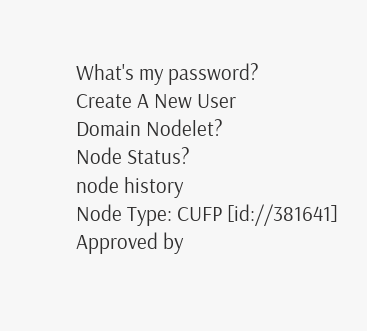What's my password?
Create A New User
Domain Nodelet?
Node Status?
node history
Node Type: CUFP [id://381641]
Approved by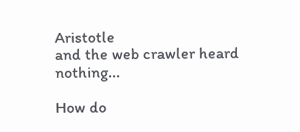Aristotle
and the web crawler heard nothing...

How do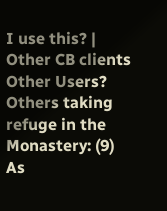I use this? | Other CB clients
Other Users?
Others taking refuge in the Monastery: (9)
As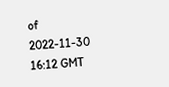of 2022-11-30 16:12 GMT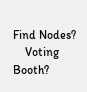Find Nodes?
    Voting Booth?